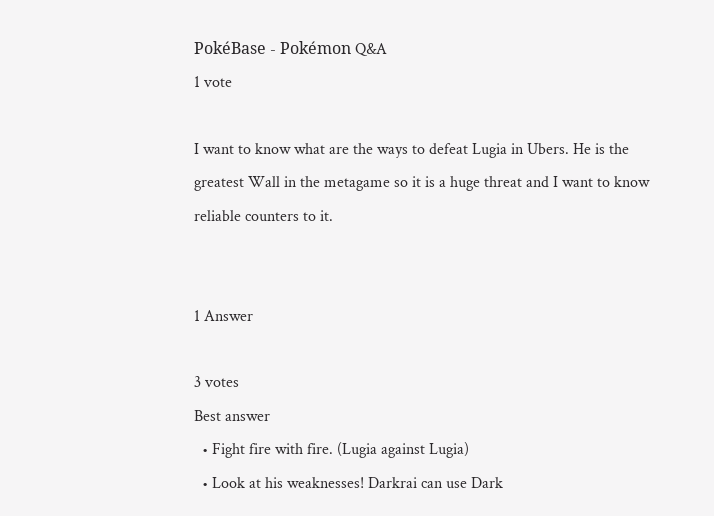PokéBase - Pokémon Q&A
1 vote

I want to know what are the ways to defeat Lugia in Ubers. He is the greatest Wall in the metagame so it is a huge threat and I want to know reliable counters to it.


1 Answer

3 votes
Best answer
  • Fight fire with fire. (Lugia against Lugia)
  • Look at his weaknesses! Darkrai can use Dark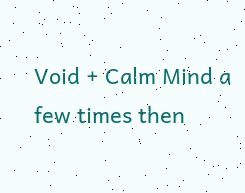Void + Calm Mind a few times then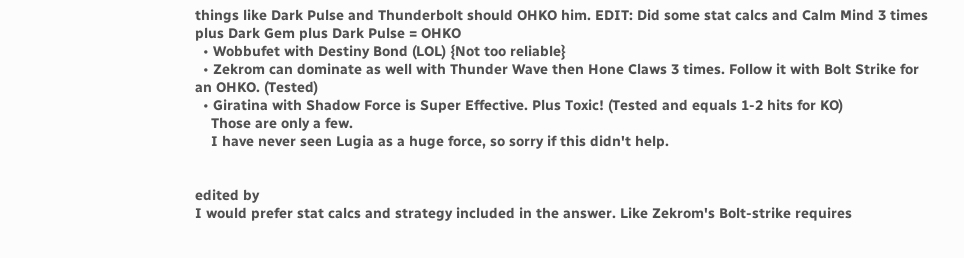things like Dark Pulse and Thunderbolt should OHKO him. EDIT: Did some stat calcs and Calm Mind 3 times plus Dark Gem plus Dark Pulse = OHKO
  • Wobbufet with Destiny Bond (LOL) {Not too reliable}
  • Zekrom can dominate as well with Thunder Wave then Hone Claws 3 times. Follow it with Bolt Strike for an OHKO. (Tested)
  • Giratina with Shadow Force is Super Effective. Plus Toxic! (Tested and equals 1-2 hits for KO)
    Those are only a few.
    I have never seen Lugia as a huge force, so sorry if this didn't help.


edited by
I would prefer stat calcs and strategy included in the answer. Like Zekrom's Bolt-strike requires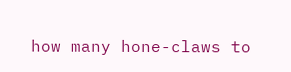how many hone-claws to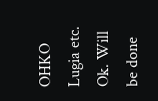OHKO Lugia etc.
Ok. Will be done